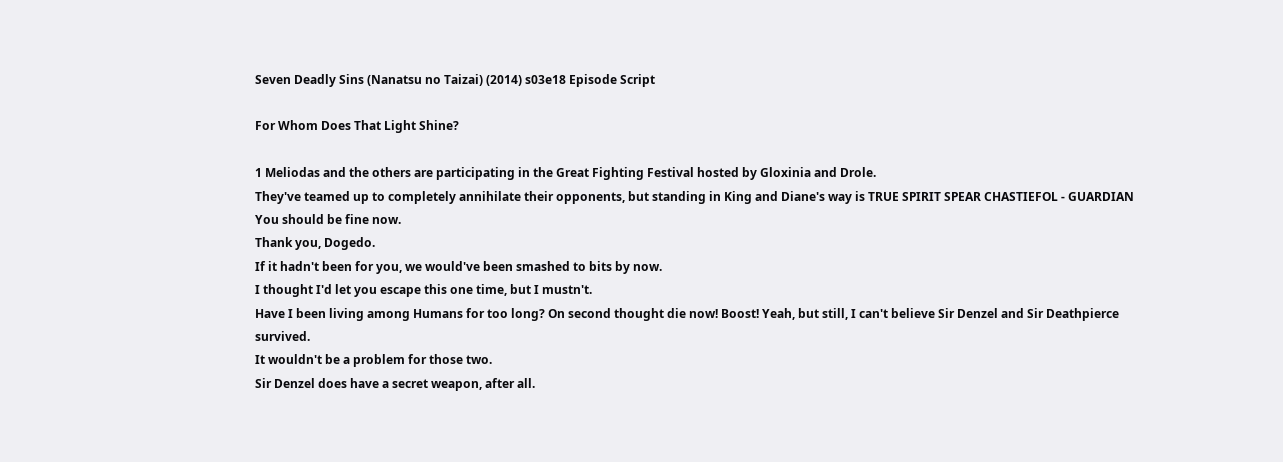Seven Deadly Sins (Nanatsu no Taizai) (2014) s03e18 Episode Script

For Whom Does That Light Shine?

1 Meliodas and the others are participating in the Great Fighting Festival hosted by Gloxinia and Drole.
They've teamed up to completely annihilate their opponents, but standing in King and Diane's way is TRUE SPIRIT SPEAR CHASTIEFOL - GUARDIAN You should be fine now.
Thank you, Dogedo.
If it hadn't been for you, we would've been smashed to bits by now.
I thought I'd let you escape this one time, but I mustn't.
Have I been living among Humans for too long? On second thought die now! Boost! Yeah, but still, I can't believe Sir Denzel and Sir Deathpierce survived.
It wouldn't be a problem for those two.
Sir Denzel does have a secret weapon, after all.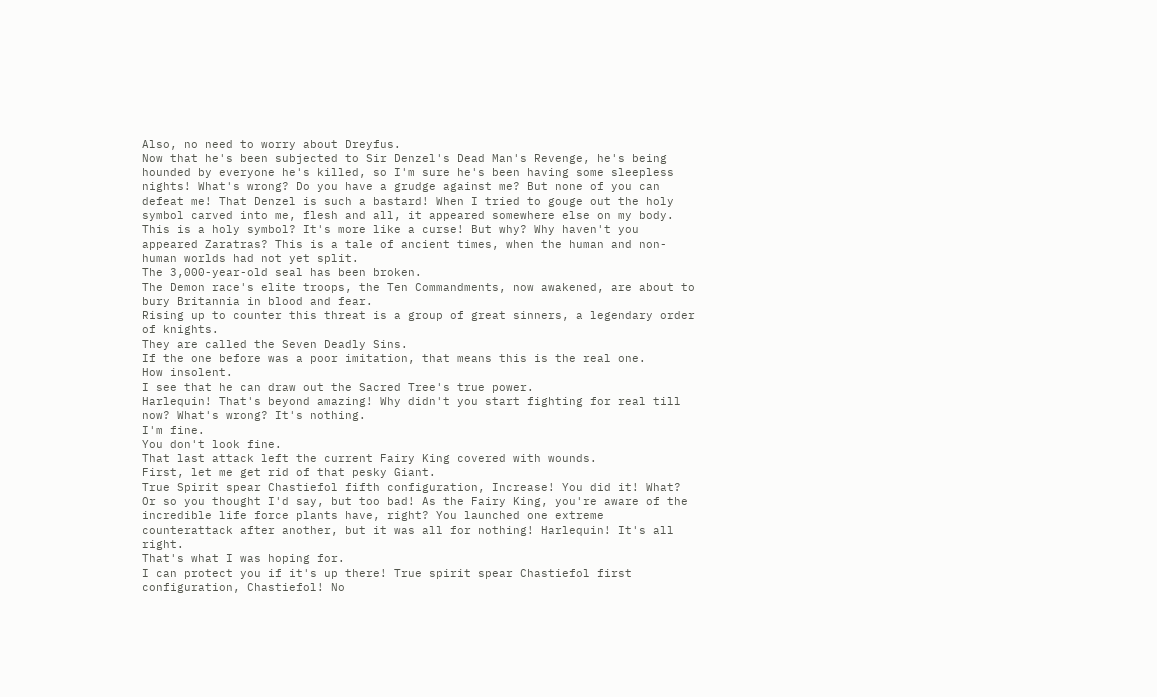Also, no need to worry about Dreyfus.
Now that he's been subjected to Sir Denzel's Dead Man's Revenge, he's being hounded by everyone he's killed, so I'm sure he's been having some sleepless nights! What's wrong? Do you have a grudge against me? But none of you can defeat me! That Denzel is such a bastard! When I tried to gouge out the holy symbol carved into me, flesh and all, it appeared somewhere else on my body.
This is a holy symbol? It's more like a curse! But why? Why haven't you appeared Zaratras? This is a tale of ancient times, when the human and non-human worlds had not yet split.
The 3,000-year-old seal has been broken.
The Demon race's elite troops, the Ten Commandments, now awakened, are about to bury Britannia in blood and fear.
Rising up to counter this threat is a group of great sinners, a legendary order of knights.
They are called the Seven Deadly Sins.
If the one before was a poor imitation, that means this is the real one.
How insolent.
I see that he can draw out the Sacred Tree's true power.
Harlequin! That's beyond amazing! Why didn't you start fighting for real till now? What's wrong? It's nothing.
I'm fine.
You don't look fine.
That last attack left the current Fairy King covered with wounds.
First, let me get rid of that pesky Giant.
True Spirit spear Chastiefol fifth configuration, Increase! You did it! What? Or so you thought I'd say, but too bad! As the Fairy King, you're aware of the incredible life force plants have, right? You launched one extreme counterattack after another, but it was all for nothing! Harlequin! It's all right.
That's what I was hoping for.
I can protect you if it's up there! True spirit spear Chastiefol first configuration, Chastiefol! No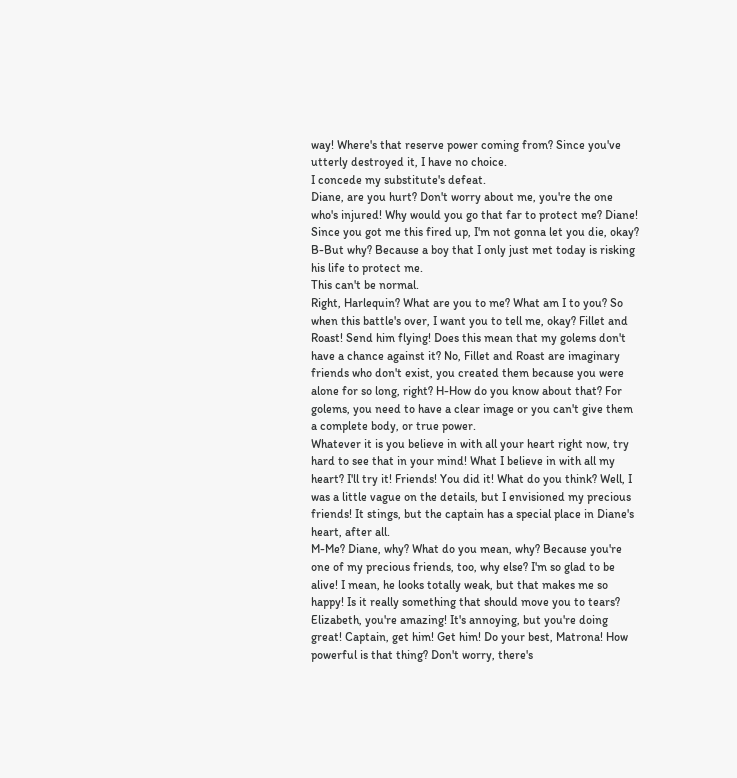way! Where's that reserve power coming from? Since you've utterly destroyed it, I have no choice.
I concede my substitute's defeat.
Diane, are you hurt? Don't worry about me, you're the one who's injured! Why would you go that far to protect me? Diane! Since you got me this fired up, I'm not gonna let you die, okay? B-But why? Because a boy that I only just met today is risking his life to protect me.
This can't be normal.
Right, Harlequin? What are you to me? What am I to you? So when this battle's over, I want you to tell me, okay? Fillet and Roast! Send him flying! Does this mean that my golems don't have a chance against it? No, Fillet and Roast are imaginary friends who don't exist, you created them because you were alone for so long, right? H-How do you know about that? For golems, you need to have a clear image or you can't give them a complete body, or true power.
Whatever it is you believe in with all your heart right now, try hard to see that in your mind! What I believe in with all my heart? I'll try it! Friends! You did it! What do you think? Well, I was a little vague on the details, but I envisioned my precious friends! It stings, but the captain has a special place in Diane's heart, after all.
M-Me? Diane, why? What do you mean, why? Because you're one of my precious friends, too, why else? I'm so glad to be alive! I mean, he looks totally weak, but that makes me so happy! Is it really something that should move you to tears? Elizabeth, you're amazing! It's annoying, but you're doing great! Captain, get him! Get him! Do your best, Matrona! How powerful is that thing? Don't worry, there's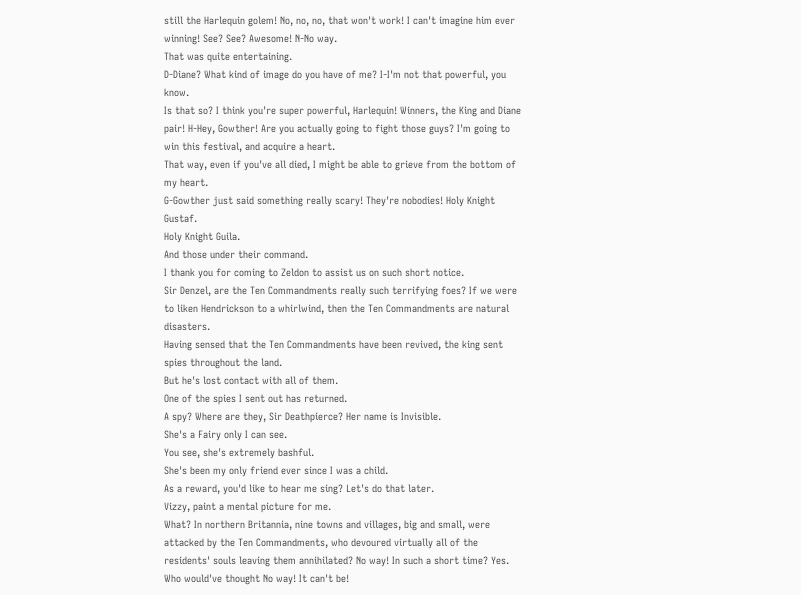still the Harlequin golem! No, no, no, that won't work! I can't imagine him ever winning! See? See? Awesome! N-No way.
That was quite entertaining.
D-Diane? What kind of image do you have of me? I-I'm not that powerful, you know.
Is that so? I think you're super powerful, Harlequin! Winners, the King and Diane pair! H-Hey, Gowther! Are you actually going to fight those guys? I'm going to win this festival, and acquire a heart.
That way, even if you've all died, I might be able to grieve from the bottom of my heart.
G-Gowther just said something really scary! They're nobodies! Holy Knight Gustaf.
Holy Knight Guila.
And those under their command.
I thank you for coming to Zeldon to assist us on such short notice.
Sir Denzel, are the Ten Commandments really such terrifying foes? If we were to liken Hendrickson to a whirlwind, then the Ten Commandments are natural disasters.
Having sensed that the Ten Commandments have been revived, the king sent spies throughout the land.
But he's lost contact with all of them.
One of the spies I sent out has returned.
A spy? Where are they, Sir Deathpierce? Her name is Invisible.
She's a Fairy only I can see.
You see, she's extremely bashful.
She's been my only friend ever since I was a child.
As a reward, you'd like to hear me sing? Let's do that later.
Vizzy, paint a mental picture for me.
What? In northern Britannia, nine towns and villages, big and small, were attacked by the Ten Commandments, who devoured virtually all of the residents' souls leaving them annihilated? No way! In such a short time? Yes.
Who would've thought No way! It can't be!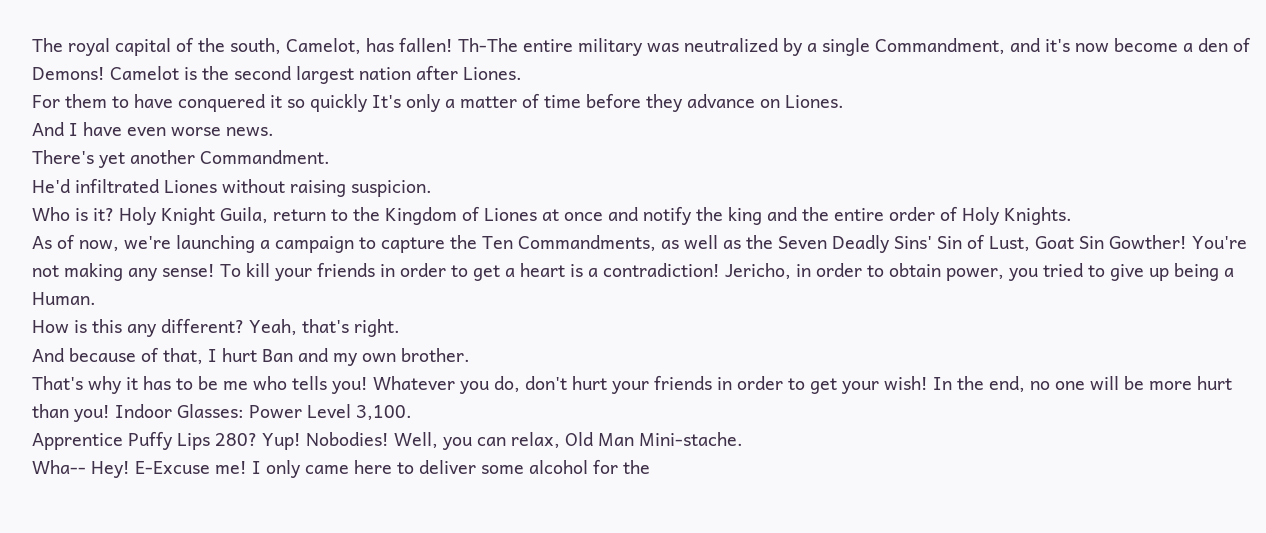The royal capital of the south, Camelot, has fallen! Th-The entire military was neutralized by a single Commandment, and it's now become a den of Demons! Camelot is the second largest nation after Liones.
For them to have conquered it so quickly It's only a matter of time before they advance on Liones.
And I have even worse news.
There's yet another Commandment.
He'd infiltrated Liones without raising suspicion.
Who is it? Holy Knight Guila, return to the Kingdom of Liones at once and notify the king and the entire order of Holy Knights.
As of now, we're launching a campaign to capture the Ten Commandments, as well as the Seven Deadly Sins' Sin of Lust, Goat Sin Gowther! You're not making any sense! To kill your friends in order to get a heart is a contradiction! Jericho, in order to obtain power, you tried to give up being a Human.
How is this any different? Yeah, that's right.
And because of that, I hurt Ban and my own brother.
That's why it has to be me who tells you! Whatever you do, don't hurt your friends in order to get your wish! In the end, no one will be more hurt than you! Indoor Glasses: Power Level 3,100.
Apprentice Puffy Lips 280? Yup! Nobodies! Well, you can relax, Old Man Mini-stache.
Wha-- Hey! E-Excuse me! I only came here to deliver some alcohol for the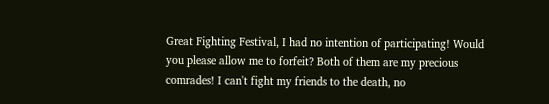Great Fighting Festival, I had no intention of participating! Would you please allow me to forfeit? Both of them are my precious comrades! I can't fight my friends to the death, no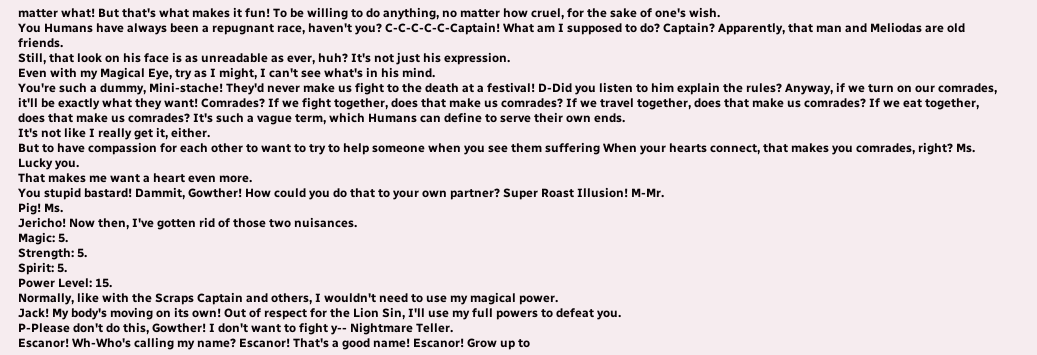matter what! But that's what makes it fun! To be willing to do anything, no matter how cruel, for the sake of one's wish.
You Humans have always been a repugnant race, haven't you? C-C-C-C-C-Captain! What am I supposed to do? Captain? Apparently, that man and Meliodas are old friends.
Still, that look on his face is as unreadable as ever, huh? It's not just his expression.
Even with my Magical Eye, try as I might, I can't see what's in his mind.
You're such a dummy, Mini-stache! They'd never make us fight to the death at a festival! D-Did you listen to him explain the rules? Anyway, if we turn on our comrades, it'll be exactly what they want! Comrades? If we fight together, does that make us comrades? If we travel together, does that make us comrades? If we eat together, does that make us comrades? It's such a vague term, which Humans can define to serve their own ends.
It's not like I really get it, either.
But to have compassion for each other to want to try to help someone when you see them suffering When your hearts connect, that makes you comrades, right? Ms.
Lucky you.
That makes me want a heart even more.
You stupid bastard! Dammit, Gowther! How could you do that to your own partner? Super Roast Illusion! M-Mr.
Pig! Ms.
Jericho! Now then, I've gotten rid of those two nuisances.
Magic: 5.
Strength: 5.
Spirit: 5.
Power Level: 15.
Normally, like with the Scraps Captain and others, I wouldn't need to use my magical power.
Jack! My body's moving on its own! Out of respect for the Lion Sin, I'll use my full powers to defeat you.
P-Please don't do this, Gowther! I don't want to fight y-- Nightmare Teller.
Escanor! Wh-Who's calling my name? Escanor! That's a good name! Escanor! Grow up to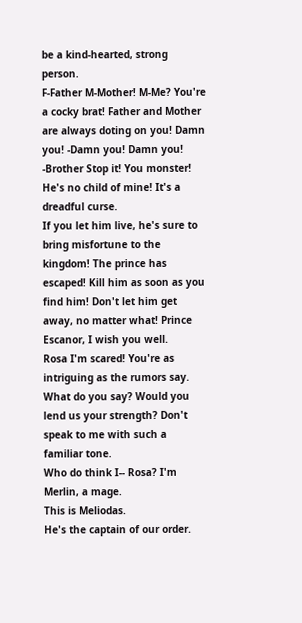be a kind-hearted, strong person.
F-Father M-Mother! M-Me? You're a cocky brat! Father and Mother are always doting on you! Damn you! -Damn you! Damn you! -Brother Stop it! You monster! He's no child of mine! It's a dreadful curse.
If you let him live, he's sure to bring misfortune to the kingdom! The prince has escaped! Kill him as soon as you find him! Don't let him get away, no matter what! Prince Escanor, I wish you well.
Rosa I'm scared! You're as intriguing as the rumors say.
What do you say? Would you lend us your strength? Don't speak to me with such a familiar tone.
Who do think I-- Rosa? I'm Merlin, a mage.
This is Meliodas.
He's the captain of our order.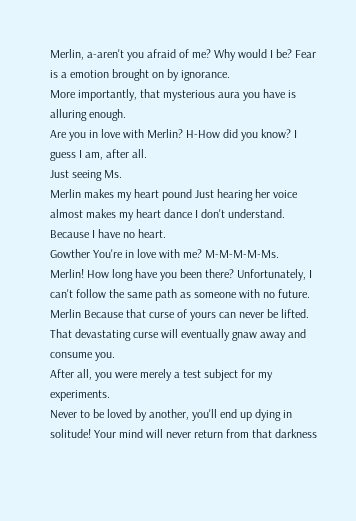Merlin, a-aren't you afraid of me? Why would I be? Fear is a emotion brought on by ignorance.
More importantly, that mysterious aura you have is alluring enough.
Are you in love with Merlin? H-How did you know? I guess I am, after all.
Just seeing Ms.
Merlin makes my heart pound Just hearing her voice almost makes my heart dance I don't understand.
Because I have no heart.
Gowther You're in love with me? M-M-M-M-Ms.
Merlin! How long have you been there? Unfortunately, I can't follow the same path as someone with no future.
Merlin Because that curse of yours can never be lifted.
That devastating curse will eventually gnaw away and consume you.
After all, you were merely a test subject for my experiments.
Never to be loved by another, you'll end up dying in solitude! Your mind will never return from that darkness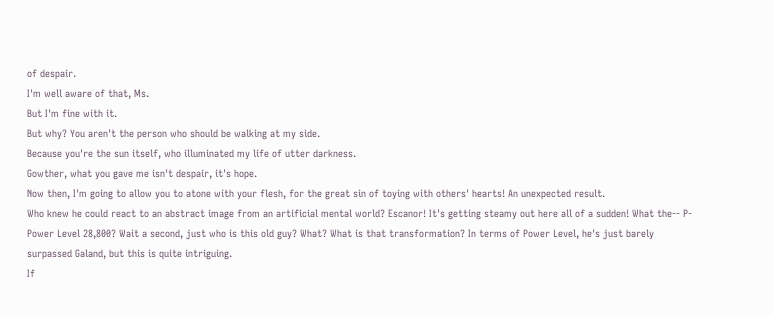of despair.
I'm well aware of that, Ms.
But I'm fine with it.
But why? You aren't the person who should be walking at my side.
Because you're the sun itself, who illuminated my life of utter darkness.
Gowther, what you gave me isn't despair, it's hope.
Now then, I'm going to allow you to atone with your flesh, for the great sin of toying with others' hearts! An unexpected result.
Who knew he could react to an abstract image from an artificial mental world? Escanor! It's getting steamy out here all of a sudden! What the-- P-Power Level 28,800? Wait a second, just who is this old guy? What? What is that transformation? In terms of Power Level, he's just barely surpassed Galand, but this is quite intriguing.
If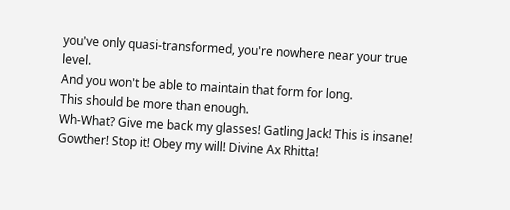you've only quasi-transformed, you're nowhere near your true level.
And you won't be able to maintain that form for long.
This should be more than enough.
Wh-What? Give me back my glasses! Gatling Jack! This is insane! Gowther! Stop it! Obey my will! Divine Ax Rhitta!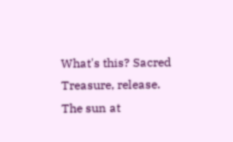What's this? Sacred Treasure, release.
The sun at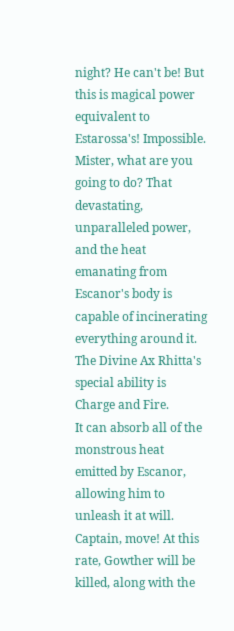night? He can't be! But this is magical power equivalent to Estarossa's! Impossible.
Mister, what are you going to do? That devastating, unparalleled power, and the heat emanating from Escanor's body is capable of incinerating everything around it.
The Divine Ax Rhitta's special ability is Charge and Fire.
It can absorb all of the monstrous heat emitted by Escanor, allowing him to unleash it at will.
Captain, move! At this rate, Gowther will be killed, along with the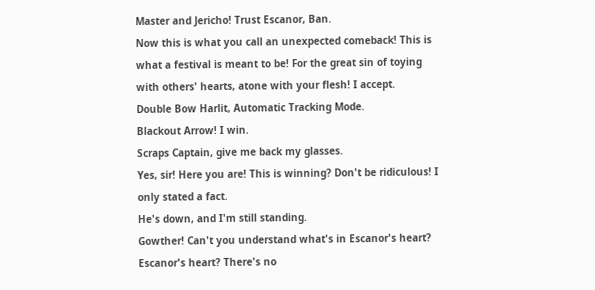Master and Jericho! Trust Escanor, Ban.
Now this is what you call an unexpected comeback! This is what a festival is meant to be! For the great sin of toying with others' hearts, atone with your flesh! I accept.
Double Bow Harlit, Automatic Tracking Mode.
Blackout Arrow! I win.
Scraps Captain, give me back my glasses.
Yes, sir! Here you are! This is winning? Don't be ridiculous! I only stated a fact.
He's down, and I'm still standing.
Gowther! Can't you understand what's in Escanor's heart? Escanor's heart? There's no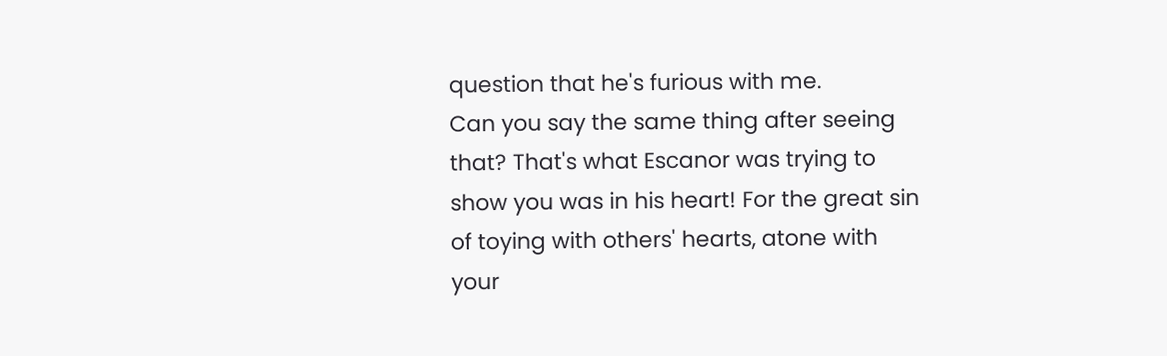question that he's furious with me.
Can you say the same thing after seeing that? That's what Escanor was trying to show you was in his heart! For the great sin of toying with others' hearts, atone with your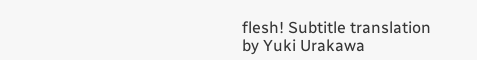flesh! Subtitle translation by Yuki Urakawa